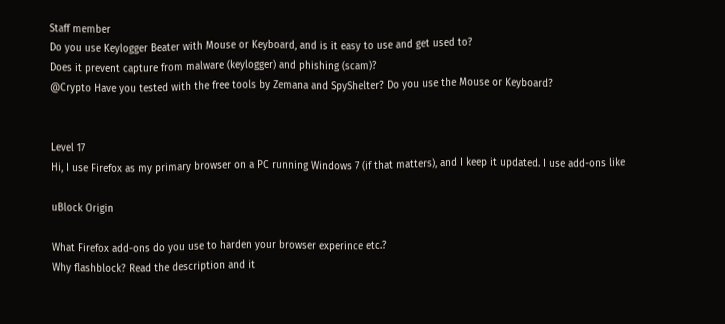Staff member
Do you use Keylogger Beater with Mouse or Keyboard, and is it easy to use and get used to?
Does it prevent capture from malware (keylogger) and phishing (scam)?
@Crypto Have you tested with the free tools by Zemana and SpyShelter? Do you use the Mouse or Keyboard?


Level 17
Hi, I use Firefox as my primary browser on a PC running Windows 7 (if that matters), and I keep it updated. I use add-ons like

uBlock Origin

What Firefox add-ons do you use to harden your browser experince etc.?
Why flashblock? Read the description and it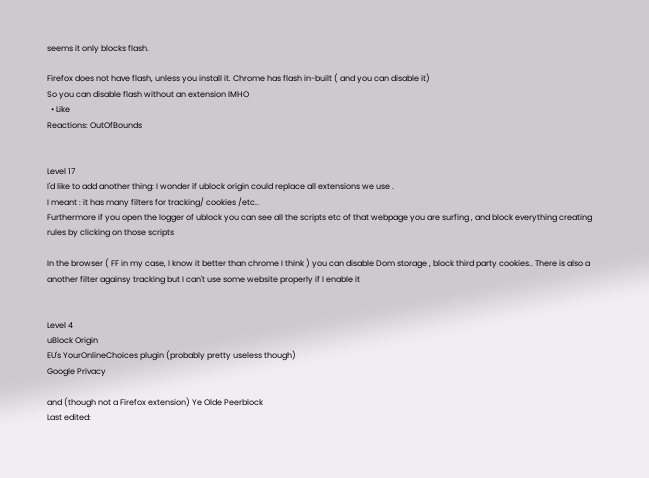seems it only blocks flash.

Firefox does not have flash, unless you install it. Chrome has flash in-built ( and you can disable it)
So you can disable flash without an extension IMHO
  • Like
Reactions: OutOfBounds


Level 17
I'd like to add another thing: I wonder if ublock origin could replace all extensions we use .
I meant : it has many filters for tracking/ cookies /etc..
Furthermore if you open the logger of ublock you can see all the scripts etc of that webpage you are surfing , and block everything creating rules by clicking on those scripts

In the browser ( FF in my case, I know it better than chrome I think ) you can disable Dom storage , block third party cookies.. There is also a another filter againsy tracking but I can't use some website properly if I enable it


Level 4
uBlock Origin
EU's YourOnlineChoices plugin (probably pretty useless though)
Google Privacy

and (though not a Firefox extension) Ye Olde Peerblock
Last edited: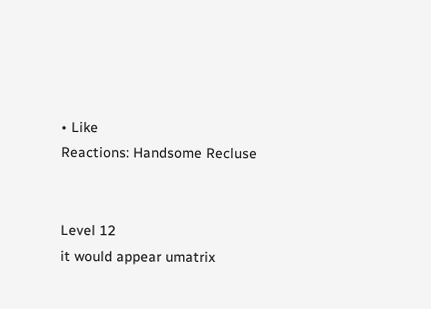• Like
Reactions: Handsome Recluse


Level 12
it would appear umatrix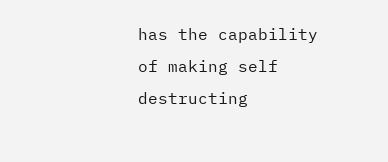has the capability of making self destructing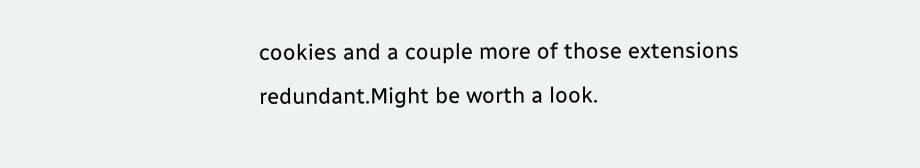cookies and a couple more of those extensions redundant.Might be worth a look.